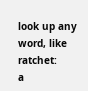look up any word, like ratchet:
a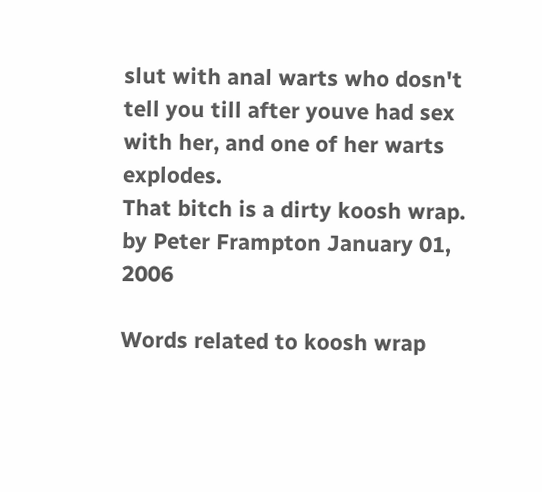slut with anal warts who dosn't tell you till after youve had sex with her, and one of her warts explodes.
That bitch is a dirty koosh wrap.
by Peter Frampton January 01, 2006

Words related to koosh wrap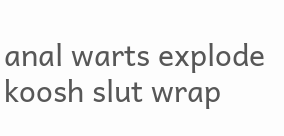anal warts explode koosh slut wrap